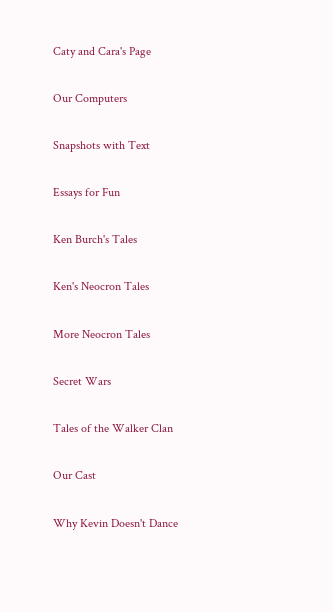Caty and Cara's Page

Our Computers

Snapshots with Text

Essays for Fun

Ken Burch's Tales

Ken's Neocron Tales

More Neocron Tales

Secret Wars

Tales of the Walker Clan

Our Cast

Why Kevin Doesn't Dance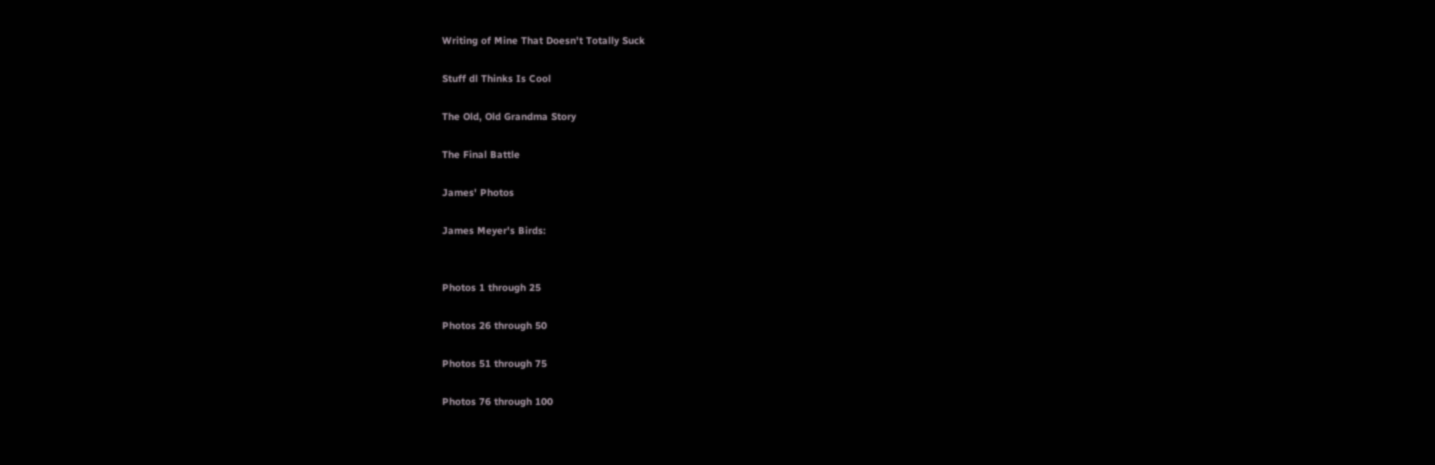Writing of Mine That Doesn't Totally Suck

Stuff dl Thinks Is Cool

The Old, Old Grandma Story

The Final Battle

James' Photos

James Meyer's Birds:


Photos 1 through 25

Photos 26 through 50

Photos 51 through 75

Photos 76 through 100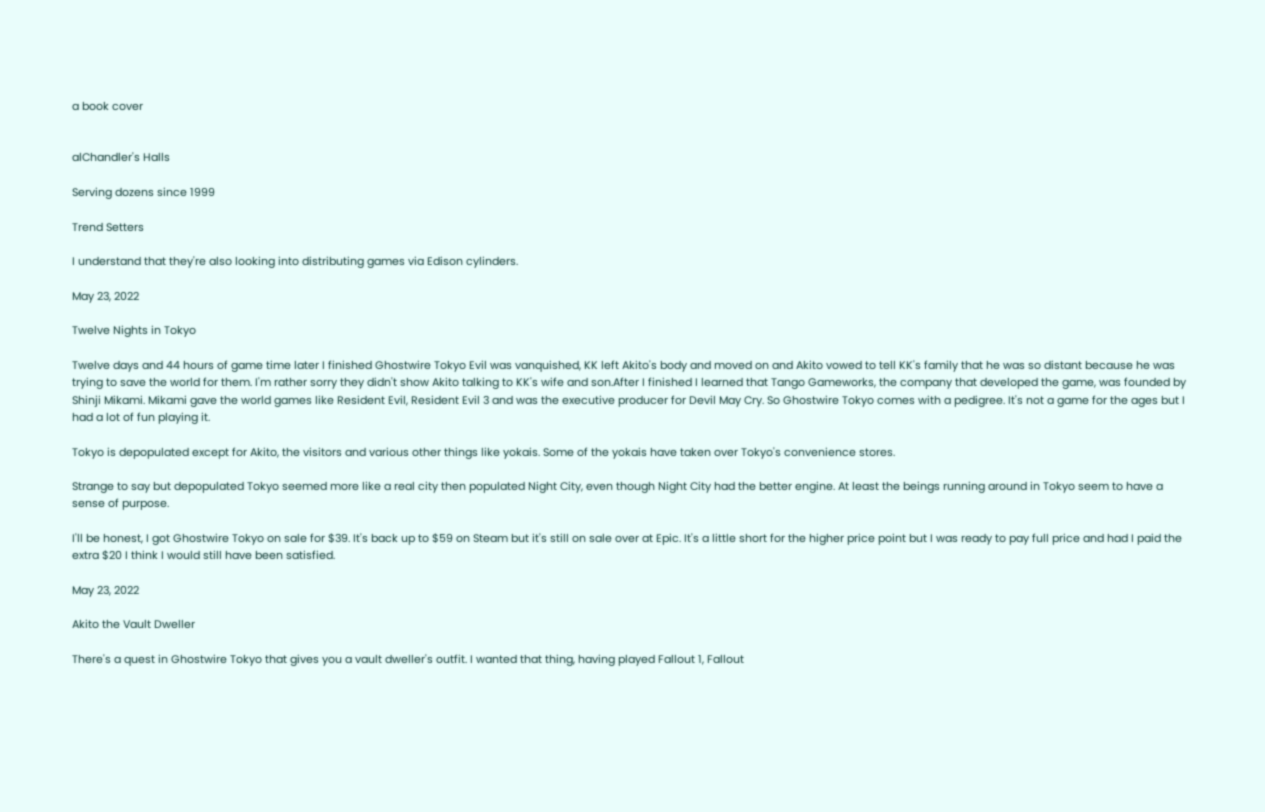a book cover


alChandler's Halls

Serving dozens since 1999

Trend Setters

I understand that they're also looking into distributing games via Edison cylinders.

May 23, 2022

Twelve Nights in Tokyo

Twelve days and 44 hours of game time later I finished Ghostwire Tokyo Evil was vanquished, KK left Akito's body and moved on and Akito vowed to tell KK's family that he was so distant because he was trying to save the world for them. I'm rather sorry they didn't show Akito talking to KK's wife and son.After I finished I learned that Tango Gameworks, the company that developed the game, was founded by Shinji Mikami. Mikami gave the world games like Resident Evil, Resident Evil 3 and was the executive producer for Devil May Cry. So Ghostwire Tokyo comes with a pedigree. It's not a game for the ages but I had a lot of fun playing it.

Tokyo is depopulated except for Akito, the visitors and various other things like yokais. Some of the yokais have taken over Tokyo's convenience stores.

Strange to say but depopulated Tokyo seemed more like a real city then populated Night City, even though Night City had the better engine. At least the beings running around in Tokyo seem to have a sense of purpose.

I'll be honest, I got Ghostwire Tokyo on sale for $39. It's back up to $59 on Steam but it's still on sale over at Epic. It's a little short for the higher price point but I was ready to pay full price and had I paid the extra $20 I think I would still have been satisfied.

May 23, 2022

Akito the Vault Dweller

There's a quest in Ghostwire Tokyo that gives you a vault dweller's outfit. I wanted that thing, having played Fallout 1, Fallout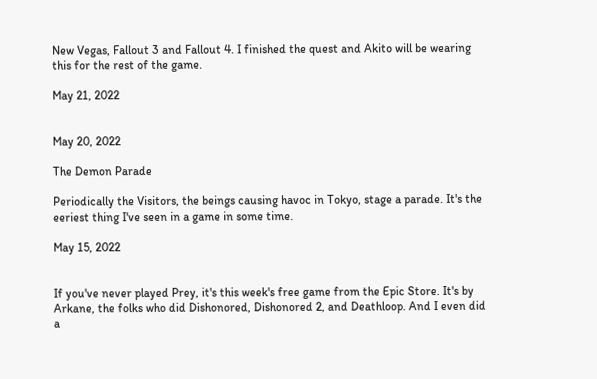New Vegas, Fallout 3 and Fallout 4. I finished the quest and Akito will be wearing this for the rest of the game.

May 21, 2022


May 20, 2022

The Demon Parade

Periodically the Visitors, the beings causing havoc in Tokyo, stage a parade. It's the eeriest thing I've seen in a game in some time.

May 15, 2022


If you've never played Prey, it's this week's free game from the Epic Store. It's by Arkane, the folks who did Dishonored, Dishonored 2, and Deathloop. And I even did a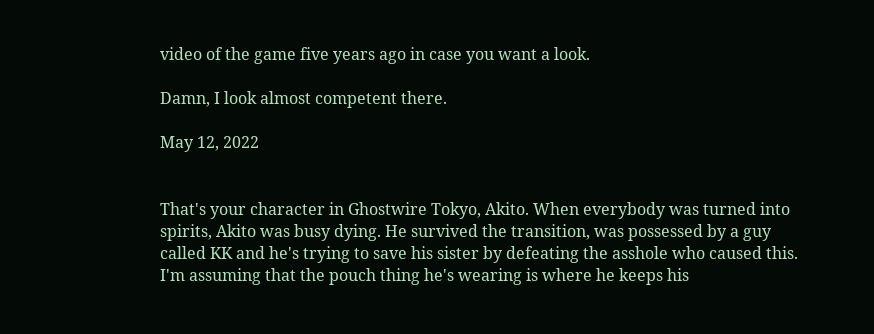video of the game five years ago in case you want a look.

Damn, I look almost competent there.

May 12, 2022


That's your character in Ghostwire Tokyo, Akito. When everybody was turned into spirits, Akito was busy dying. He survived the transition, was possessed by a guy called KK and he's trying to save his sister by defeating the asshole who caused this. I'm assuming that the pouch thing he's wearing is where he keeps his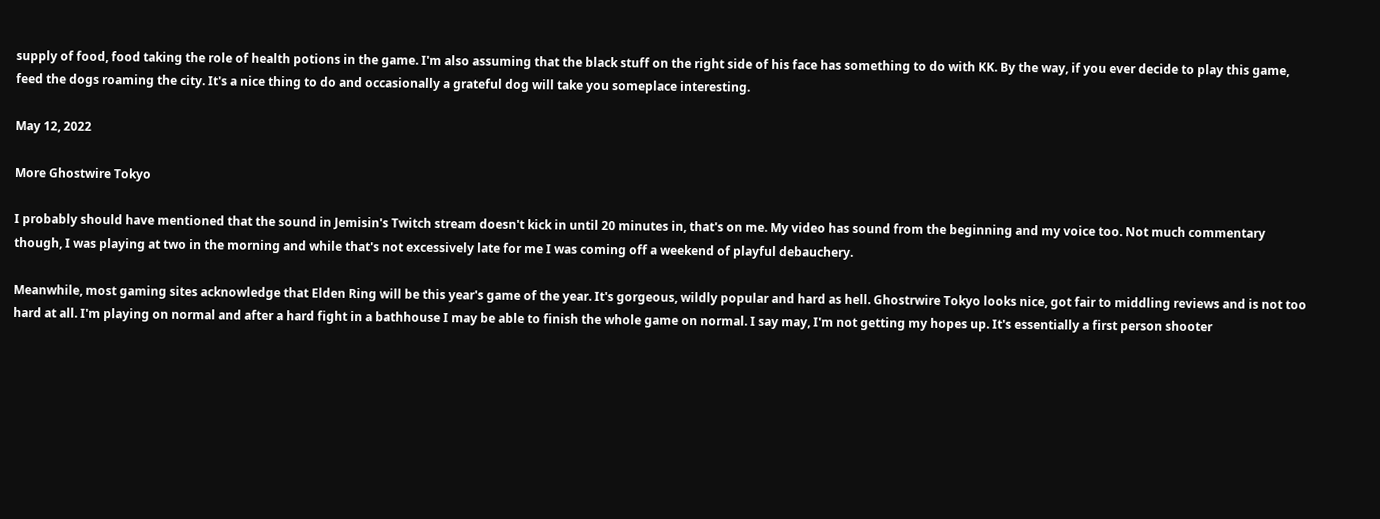supply of food, food taking the role of health potions in the game. I'm also assuming that the black stuff on the right side of his face has something to do with KK. By the way, if you ever decide to play this game, feed the dogs roaming the city. It's a nice thing to do and occasionally a grateful dog will take you someplace interesting.

May 12, 2022

More Ghostwire Tokyo

I probably should have mentioned that the sound in Jemisin's Twitch stream doesn't kick in until 20 minutes in, that's on me. My video has sound from the beginning and my voice too. Not much commentary though, I was playing at two in the morning and while that's not excessively late for me I was coming off a weekend of playful debauchery.

Meanwhile, most gaming sites acknowledge that Elden Ring will be this year's game of the year. It's gorgeous, wildly popular and hard as hell. Ghostrwire Tokyo looks nice, got fair to middling reviews and is not too hard at all. I'm playing on normal and after a hard fight in a bathhouse I may be able to finish the whole game on normal. I say may, I'm not getting my hopes up. It's essentially a first person shooter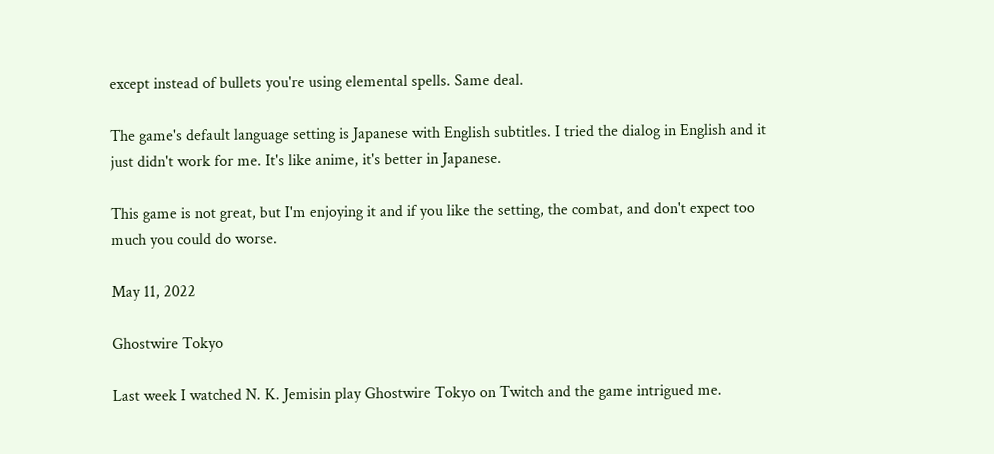except instead of bullets you're using elemental spells. Same deal.

The game's default language setting is Japanese with English subtitles. I tried the dialog in English and it just didn't work for me. It's like anime, it's better in Japanese.

This game is not great, but I'm enjoying it and if you like the setting, the combat, and don't expect too much you could do worse.

May 11, 2022

Ghostwire Tokyo

Last week I watched N. K. Jemisin play Ghostwire Tokyo on Twitch and the game intrigued me.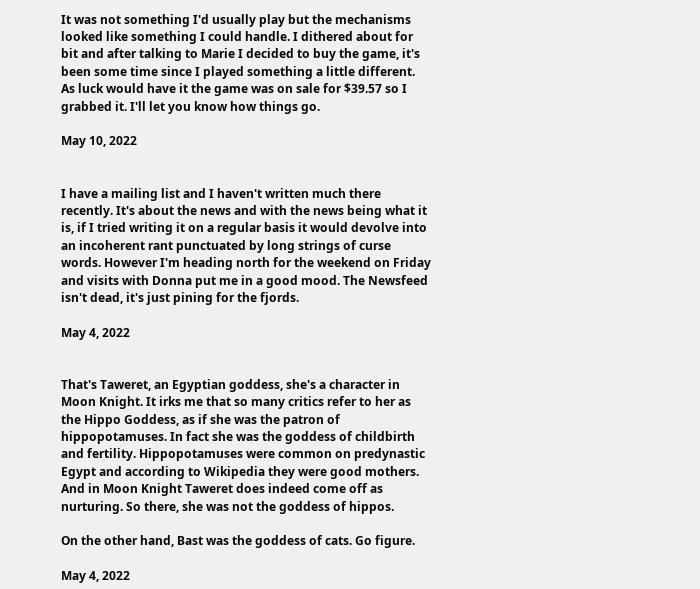It was not something I'd usually play but the mechanisms looked like something I could handle. I dithered about for bit and after talking to Marie I decided to buy the game, it's been some time since I played something a little different. As luck would have it the game was on sale for $39.57 so I grabbed it. I'll let you know how things go.

May 10, 2022


I have a mailing list and I haven't written much there recently. It's about the news and with the news being what it is, if I tried writing it on a regular basis it would devolve into an incoherent rant punctuated by long strings of curse words. However I'm heading north for the weekend on Friday and visits with Donna put me in a good mood. The Newsfeed isn't dead, it's just pining for the fjords.

May 4, 2022


That's Taweret, an Egyptian goddess, she's a character in Moon Knight. It irks me that so many critics refer to her as the Hippo Goddess, as if she was the patron of hippopotamuses. In fact she was the goddess of childbirth and fertility. Hippopotamuses were common on predynastic Egypt and according to Wikipedia they were good mothers. And in Moon Knight Taweret does indeed come off as nurturing. So there, she was not the goddess of hippos.

On the other hand, Bast was the goddess of cats. Go figure.

May 4, 2022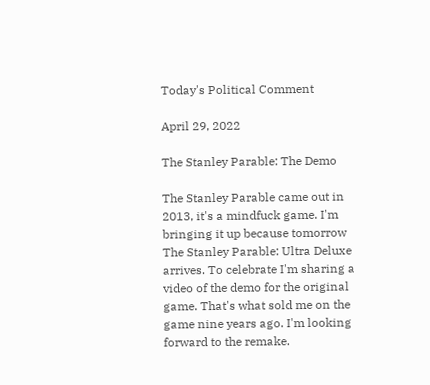Today's Political Comment

April 29, 2022

The Stanley Parable: The Demo

The Stanley Parable came out in 2013, it's a mindfuck game. I'm bringing it up because tomorrow The Stanley Parable: Ultra Deluxe arrives. To celebrate I'm sharing a video of the demo for the original game. That's what sold me on the game nine years ago. I'm looking forward to the remake.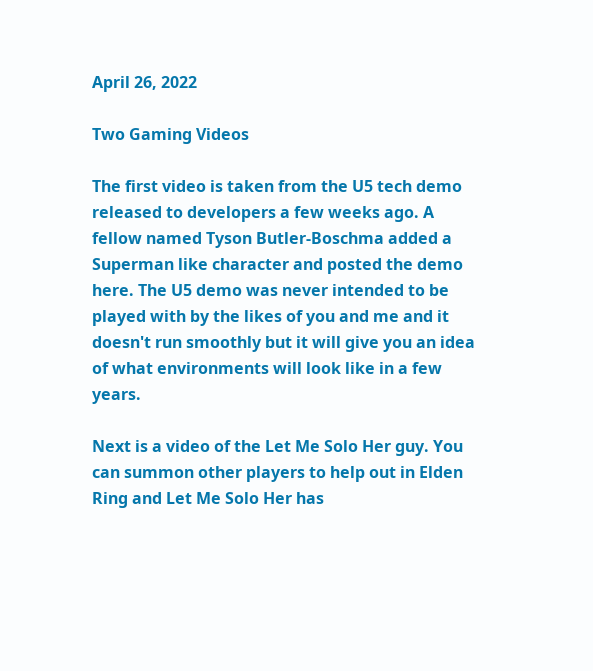April 26, 2022

Two Gaming Videos

The first video is taken from the U5 tech demo released to developers a few weeks ago. A fellow named Tyson Butler-Boschma added a Superman like character and posted the demo here. The U5 demo was never intended to be played with by the likes of you and me and it doesn't run smoothly but it will give you an idea of what environments will look like in a few years.

Next is a video of the Let Me Solo Her guy. You can summon other players to help out in Elden Ring and Let Me Solo Her has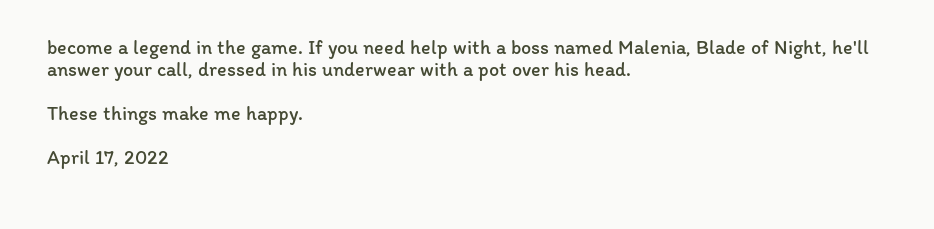become a legend in the game. If you need help with a boss named Malenia, Blade of Night, he'll answer your call, dressed in his underwear with a pot over his head.

These things make me happy.

April 17, 2022